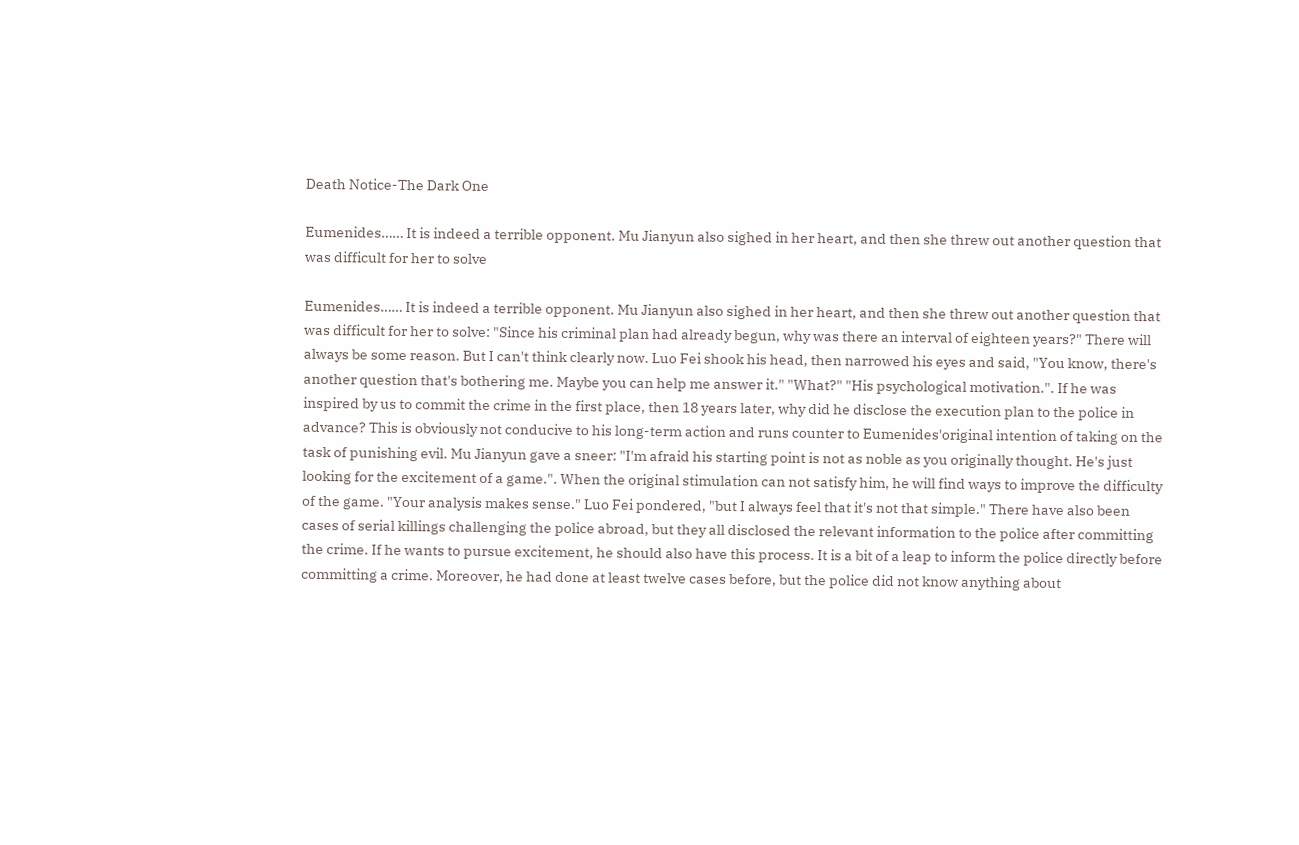Death Notice-The Dark One

Eumenides…… It is indeed a terrible opponent. Mu Jianyun also sighed in her heart, and then she threw out another question that was difficult for her to solve

Eumenides…… It is indeed a terrible opponent. Mu Jianyun also sighed in her heart, and then she threw out another question that was difficult for her to solve: "Since his criminal plan had already begun, why was there an interval of eighteen years?" There will always be some reason. But I can't think clearly now. Luo Fei shook his head, then narrowed his eyes and said, "You know, there's another question that's bothering me. Maybe you can help me answer it." "What?" "His psychological motivation.". If he was inspired by us to commit the crime in the first place, then 18 years later, why did he disclose the execution plan to the police in advance? This is obviously not conducive to his long-term action and runs counter to Eumenides'original intention of taking on the task of punishing evil. Mu Jianyun gave a sneer: "I'm afraid his starting point is not as noble as you originally thought. He's just looking for the excitement of a game.". When the original stimulation can not satisfy him, he will find ways to improve the difficulty of the game. "Your analysis makes sense." Luo Fei pondered, "but I always feel that it's not that simple." There have also been cases of serial killings challenging the police abroad, but they all disclosed the relevant information to the police after committing the crime. If he wants to pursue excitement, he should also have this process. It is a bit of a leap to inform the police directly before committing a crime. Moreover, he had done at least twelve cases before, but the police did not know anything about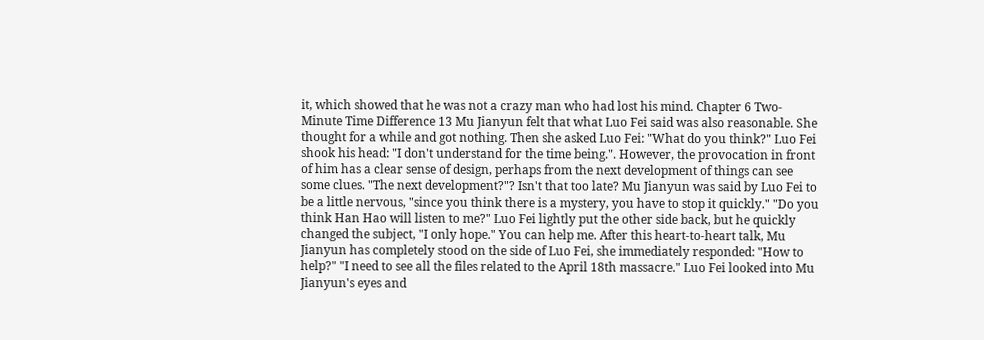it, which showed that he was not a crazy man who had lost his mind. Chapter 6 Two-Minute Time Difference 13 Mu Jianyun felt that what Luo Fei said was also reasonable. She thought for a while and got nothing. Then she asked Luo Fei: "What do you think?" Luo Fei shook his head: "I don't understand for the time being.". However, the provocation in front of him has a clear sense of design, perhaps from the next development of things can see some clues. "The next development?"? Isn't that too late? Mu Jianyun was said by Luo Fei to be a little nervous, "since you think there is a mystery, you have to stop it quickly." "Do you think Han Hao will listen to me?" Luo Fei lightly put the other side back, but he quickly changed the subject, "I only hope." You can help me. After this heart-to-heart talk, Mu Jianyun has completely stood on the side of Luo Fei, she immediately responded: "How to help?" "I need to see all the files related to the April 18th massacre." Luo Fei looked into Mu Jianyun's eyes and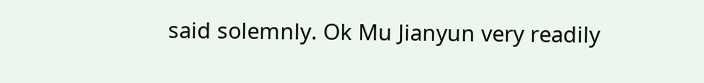said solemnly. Ok Mu Jianyun very readily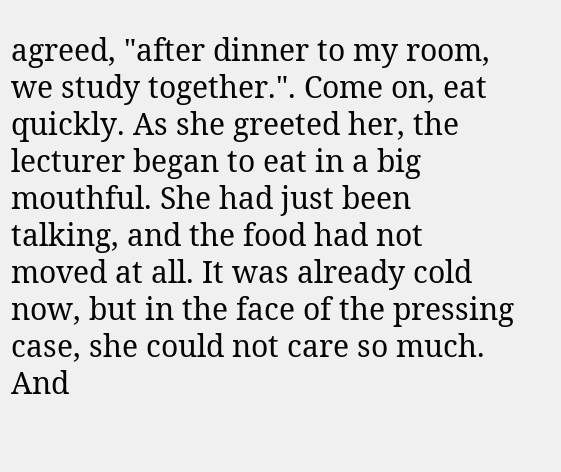agreed, "after dinner to my room, we study together.". Come on, eat quickly. As she greeted her, the lecturer began to eat in a big mouthful. She had just been talking, and the food had not moved at all. It was already cold now, but in the face of the pressing case, she could not care so much. And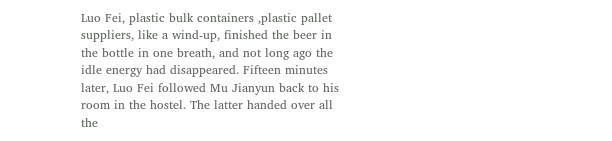Luo Fei, plastic bulk containers ,plastic pallet suppliers, like a wind-up, finished the beer in the bottle in one breath, and not long ago the idle energy had disappeared. Fifteen minutes later, Luo Fei followed Mu Jianyun back to his room in the hostel. The latter handed over all the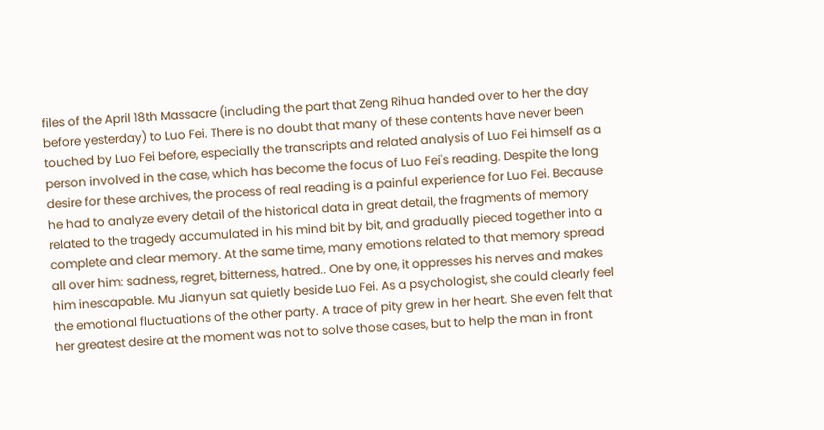files of the April 18th Massacre (including the part that Zeng Rihua handed over to her the day before yesterday) to Luo Fei. There is no doubt that many of these contents have never been touched by Luo Fei before, especially the transcripts and related analysis of Luo Fei himself as a person involved in the case, which has become the focus of Luo Fei's reading. Despite the long desire for these archives, the process of real reading is a painful experience for Luo Fei. Because he had to analyze every detail of the historical data in great detail, the fragments of memory related to the tragedy accumulated in his mind bit by bit, and gradually pieced together into a complete and clear memory. At the same time, many emotions related to that memory spread all over him: sadness, regret, bitterness, hatred.. One by one, it oppresses his nerves and makes him inescapable. Mu Jianyun sat quietly beside Luo Fei. As a psychologist, she could clearly feel the emotional fluctuations of the other party. A trace of pity grew in her heart. She even felt that her greatest desire at the moment was not to solve those cases, but to help the man in front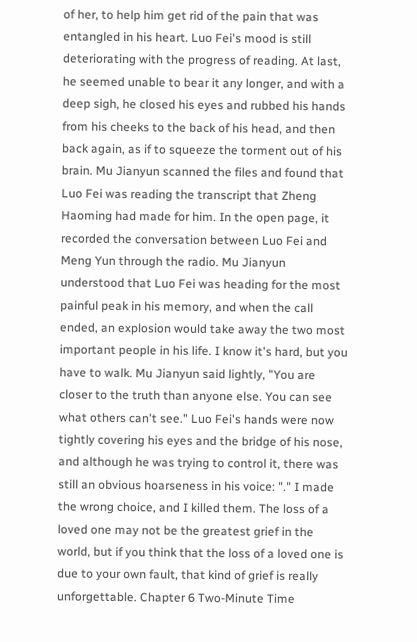of her, to help him get rid of the pain that was entangled in his heart. Luo Fei's mood is still deteriorating with the progress of reading. At last, he seemed unable to bear it any longer, and with a deep sigh, he closed his eyes and rubbed his hands from his cheeks to the back of his head, and then back again, as if to squeeze the torment out of his brain. Mu Jianyun scanned the files and found that Luo Fei was reading the transcript that Zheng Haoming had made for him. In the open page, it recorded the conversation between Luo Fei and Meng Yun through the radio. Mu Jianyun understood that Luo Fei was heading for the most painful peak in his memory, and when the call ended, an explosion would take away the two most important people in his life. I know it's hard, but you have to walk. Mu Jianyun said lightly, "You are closer to the truth than anyone else. You can see what others can't see." Luo Fei's hands were now tightly covering his eyes and the bridge of his nose, and although he was trying to control it, there was still an obvious hoarseness in his voice: "." I made the wrong choice, and I killed them. The loss of a loved one may not be the greatest grief in the world, but if you think that the loss of a loved one is due to your own fault, that kind of grief is really unforgettable. Chapter 6 Two-Minute Time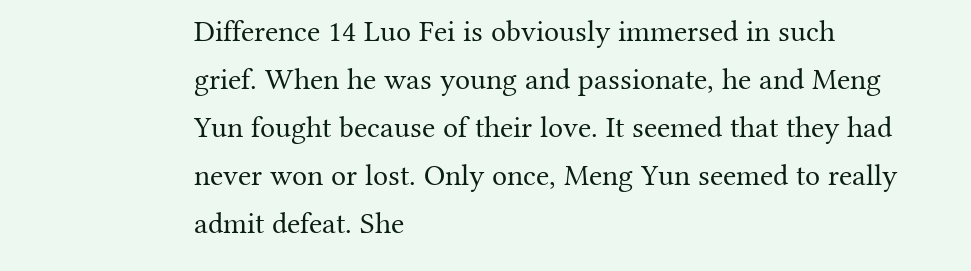Difference 14 Luo Fei is obviously immersed in such grief. When he was young and passionate, he and Meng Yun fought because of their love. It seemed that they had never won or lost. Only once, Meng Yun seemed to really admit defeat. She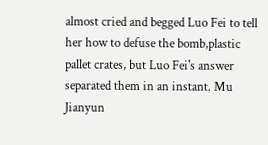almost cried and begged Luo Fei to tell her how to defuse the bomb,plastic pallet crates, but Luo Fei's answer separated them in an instant. Mu Jianyun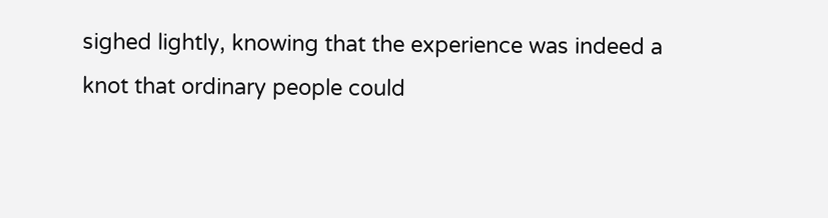sighed lightly, knowing that the experience was indeed a knot that ordinary people could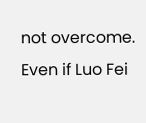not overcome. Even if Luo Fei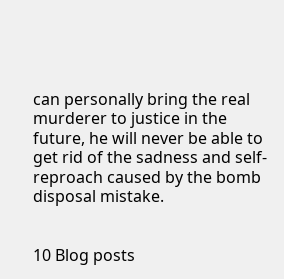can personally bring the real murderer to justice in the future, he will never be able to get rid of the sadness and self-reproach caused by the bomb disposal mistake.


10 Blog posts